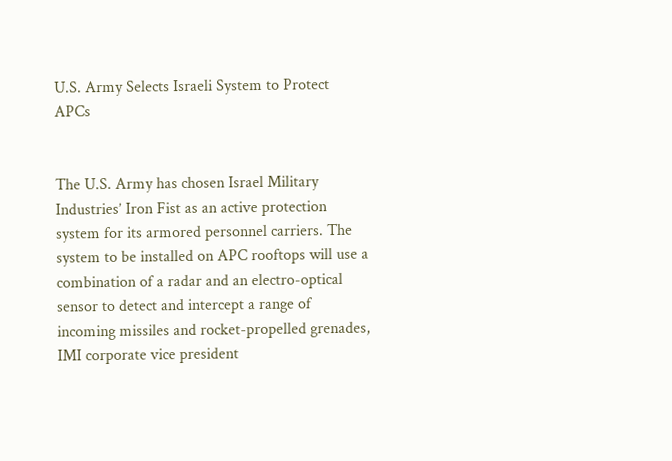U.S. Army Selects Israeli System to Protect APCs


The U.S. Army has chosen Israel Military Industries’ Iron Fist as an active protection system for its armored personnel carriers. The system to be installed on APC rooftops will use a combination of a radar and an electro-optical sensor to detect and intercept a range of incoming missiles and rocket-propelled grenades, IMI corporate vice president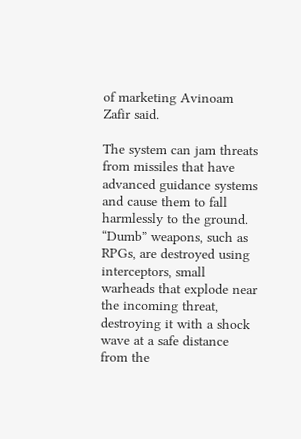of marketing Avinoam Zafir said.

The system can jam threats from missiles that have advanced guidance systems and cause them to fall harmlessly to the ground. “Dumb” weapons, such as RPGs, are destroyed using interceptors, small warheads that explode near the incoming threat, destroying it with a shock wave at a safe distance from the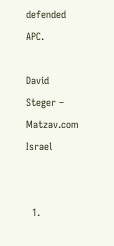defended APC.

David Steger – Matzav.com Israel


  1.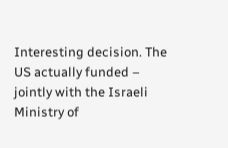Interesting decision. The US actually funded – jointly with the Israeli Ministry of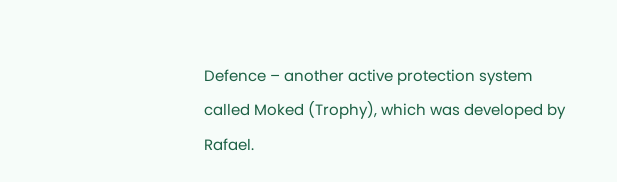Defence – another active protection system called Moked (Trophy), which was developed by Rafael.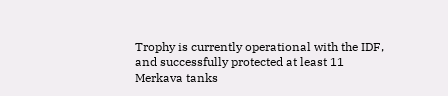Trophy is currently operational with the IDF, and successfully protected at least 11 Merkava tanks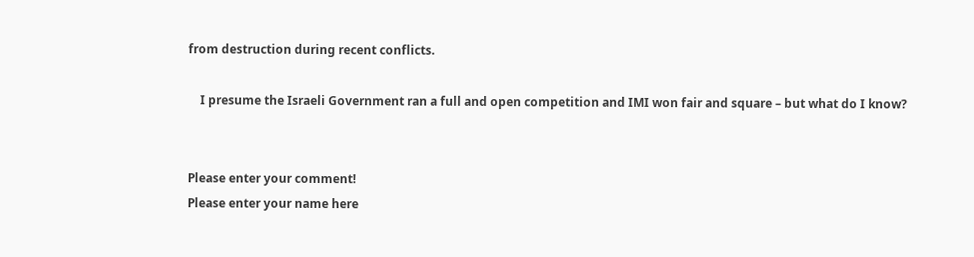from destruction during recent conflicts.

    I presume the Israeli Government ran a full and open competition and IMI won fair and square – but what do I know?


Please enter your comment!
Please enter your name here